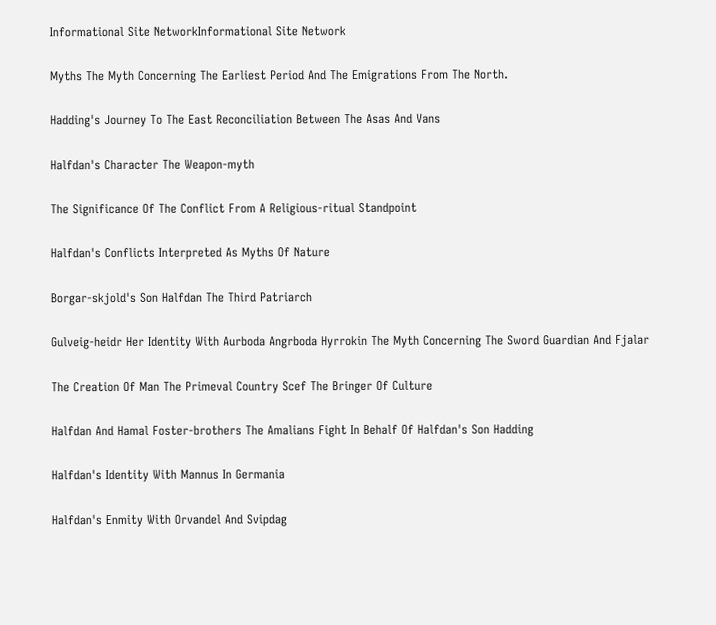Informational Site NetworkInformational Site Network

Myths The Myth Concerning The Earliest Period And The Emigrations From The North.

Hadding's Journey To The East Reconciliation Between The Asas And Vans

Halfdan's Character The Weapon-myth

The Significance Of The Conflict From A Religious-ritual Standpoint

Halfdan's Conflicts Interpreted As Myths Of Nature

Borgar-skjold's Son Halfdan The Third Patriarch

Gulveig-heidr Her Identity With Aurboda Angrboda Hyrrokin The Myth Concerning The Sword Guardian And Fjalar

The Creation Of Man The Primeval Country Scef The Bringer Of Culture

Halfdan And Hamal Foster-brothers The Amalians Fight In Behalf Of Halfdan's Son Hadding

Halfdan's Identity With Mannus In Germania

Halfdan's Enmity With Orvandel And Svipdag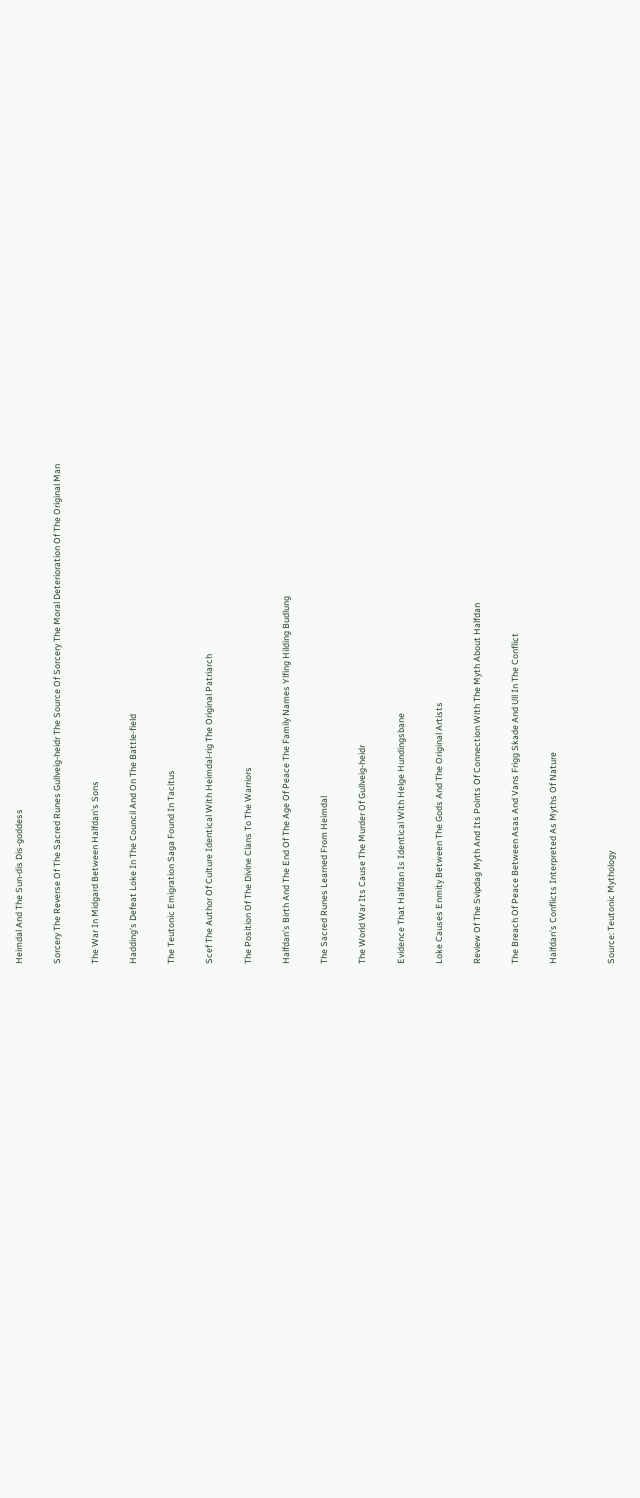Heimdal And The Sun-dis Dis-goddess

Sorcery The Reverse Of The Sacred Runes Gullveig-heidr The Source Of Sorcery The Moral Deterioration Of The Original Man

The War In Midgard Between Halfdan's Sons

Hadding's Defeat Loke In The Council And On The Battle-field

The Teutonic Emigration Saga Found In Tacitus

Scef The Author Of Culture Identical With Heimdal-rig The Original Patriarch

The Position Of The Divine Clans To The Warriors

Halfdan's Birth And The End Of The Age Of Peace The Family Names Ylfing Hilding Budlung

The Sacred Runes Learned From Heimdal

The World War Its Cause The Murder Of Gullveig-heidr

Evidence That Halfdan Is Identical With Helge Hundingsbane

Loke Causes Enmity Between The Gods And The Original Artists

Review Of The Svipdag Myth And Its Points Of Connection With The Myth About Halfdan

The Breach Of Peace Between Asas And Vans Frigg Skade And Ull In The Conflict

Halfdan's Conflicts Interpreted As Myths Of Nature


Source: Teutonic Mythology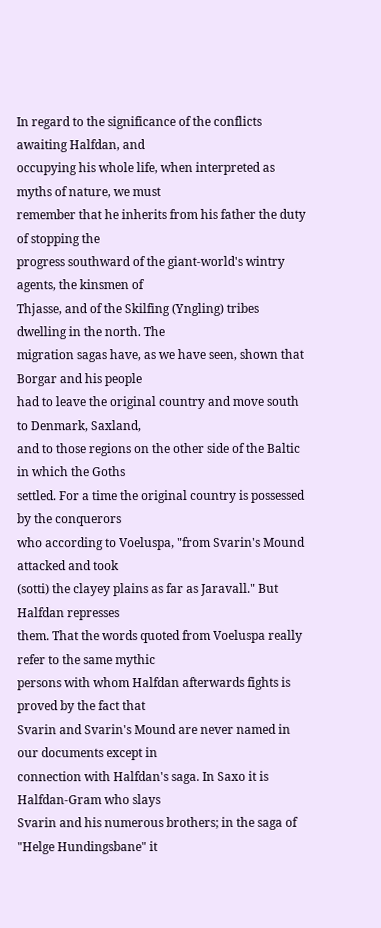In regard to the significance of the conflicts awaiting Halfdan, and
occupying his whole life, when interpreted as myths of nature, we must
remember that he inherits from his father the duty of stopping the
progress southward of the giant-world's wintry agents, the kinsmen of
Thjasse, and of the Skilfing (Yngling) tribes dwelling in the north. The
migration sagas have, as we have seen, shown that Borgar and his people
had to leave the original country and move south to Denmark, Saxland,
and to those regions on the other side of the Baltic in which the Goths
settled. For a time the original country is possessed by the conquerors
who according to Voeluspa, "from Svarin's Mound attacked and took
(sotti) the clayey plains as far as Jaravall." But Halfdan represses
them. That the words quoted from Voeluspa really refer to the same mythic
persons with whom Halfdan afterwards fights is proved by the fact that
Svarin and Svarin's Mound are never named in our documents except in
connection with Halfdan's saga. In Saxo it is Halfdan-Gram who slays
Svarin and his numerous brothers; in the saga of "Helge Hundingsbane" it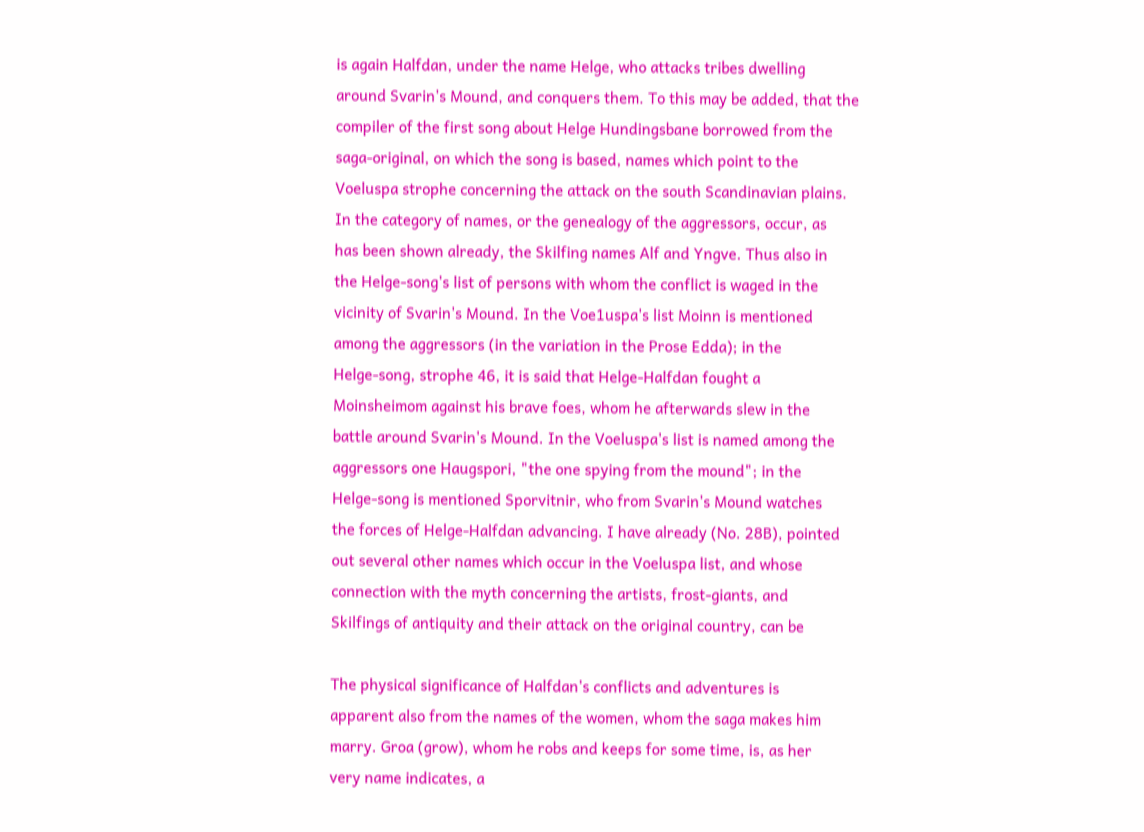is again Halfdan, under the name Helge, who attacks tribes dwelling
around Svarin's Mound, and conquers them. To this may be added, that the
compiler of the first song about Helge Hundingsbane borrowed from the
saga-original, on which the song is based, names which point to the
Voeluspa strophe concerning the attack on the south Scandinavian plains.
In the category of names, or the genealogy of the aggressors, occur, as
has been shown already, the Skilfing names Alf and Yngve. Thus also in
the Helge-song's list of persons with whom the conflict is waged in the
vicinity of Svarin's Mound. In the Voe1uspa's list Moinn is mentioned
among the aggressors (in the variation in the Prose Edda); in the
Helge-song, strophe 46, it is said that Helge-Halfdan fought a
Moinsheimom against his brave foes, whom he afterwards slew in the
battle around Svarin's Mound. In the Voeluspa's list is named among the
aggressors one Haugspori, "the one spying from the mound"; in the
Helge-song is mentioned Sporvitnir, who from Svarin's Mound watches
the forces of Helge-Halfdan advancing. I have already (No. 28B), pointed
out several other names which occur in the Voeluspa list, and whose
connection with the myth concerning the artists, frost-giants, and
Skilfings of antiquity and their attack on the original country, can be

The physical significance of Halfdan's conflicts and adventures is
apparent also from the names of the women, whom the saga makes him
marry. Groa (grow), whom he robs and keeps for some time, is, as her
very name indicates, a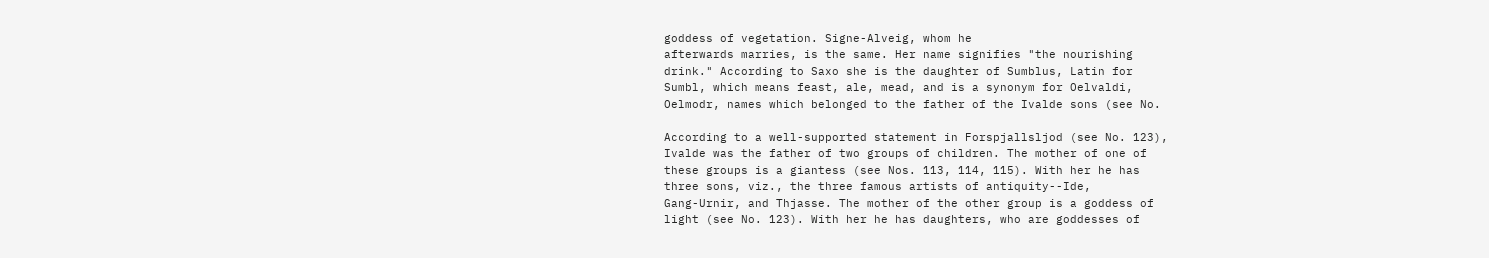goddess of vegetation. Signe-Alveig, whom he
afterwards marries, is the same. Her name signifies "the nourishing
drink." According to Saxo she is the daughter of Sumblus, Latin for
Sumbl, which means feast, ale, mead, and is a synonym for Oelvaldi,
Oelmodr, names which belonged to the father of the Ivalde sons (see No.

According to a well-supported statement in Forspjallsljod (see No. 123),
Ivalde was the father of two groups of children. The mother of one of
these groups is a giantess (see Nos. 113, 114, 115). With her he has
three sons, viz., the three famous artists of antiquity--Ide,
Gang-Urnir, and Thjasse. The mother of the other group is a goddess of
light (see No. 123). With her he has daughters, who are goddesses of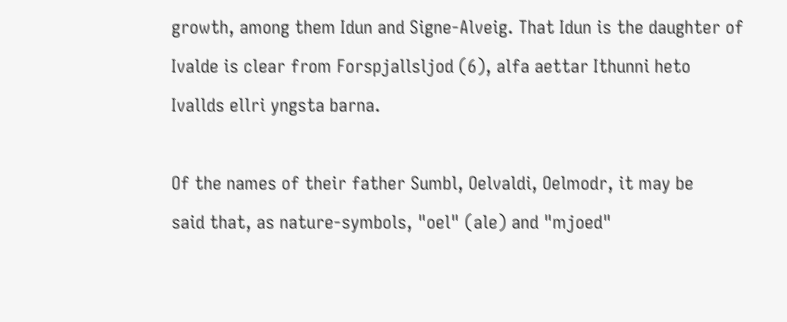growth, among them Idun and Signe-Alveig. That Idun is the daughter of
Ivalde is clear from Forspjallsljod (6), alfa aettar Ithunni heto
Ivallds ellri yngsta barna.

Of the names of their father Sumbl, Oelvaldi, Oelmodr, it may be
said that, as nature-symbols, "oel" (ale) and "mjoed"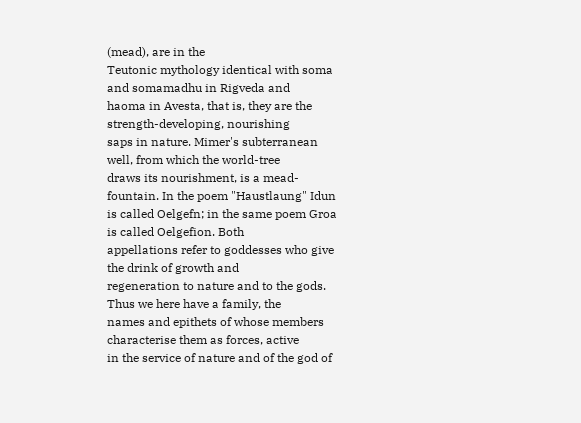(mead), are in the
Teutonic mythology identical with soma and somamadhu in Rigveda and
haoma in Avesta, that is, they are the strength-developing, nourishing
saps in nature. Mimer's subterranean well, from which the world-tree
draws its nourishment, is a mead-fountain. In the poem "Haustlaung" Idun
is called Oelgefn; in the same poem Groa is called Oelgefion. Both
appellations refer to goddesses who give the drink of growth and
regeneration to nature and to the gods. Thus we here have a family, the
names and epithets of whose members characterise them as forces, active
in the service of nature and of the god of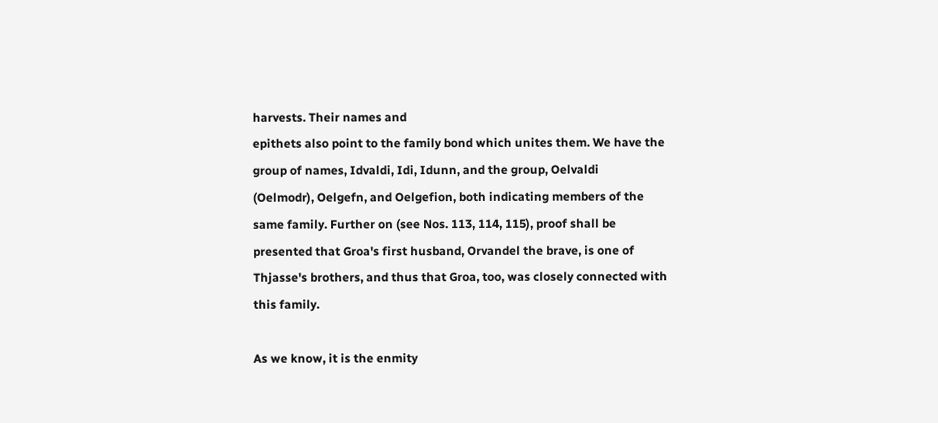harvests. Their names and
epithets also point to the family bond which unites them. We have the
group of names, Idvaldi, Idi, Idunn, and the group, Oelvaldi
(Oelmodr), Oelgefn, and Oelgefion, both indicating members of the
same family. Further on (see Nos. 113, 114, 115), proof shall be
presented that Groa's first husband, Orvandel the brave, is one of
Thjasse's brothers, and thus that Groa, too, was closely connected with
this family.

As we know, it is the enmity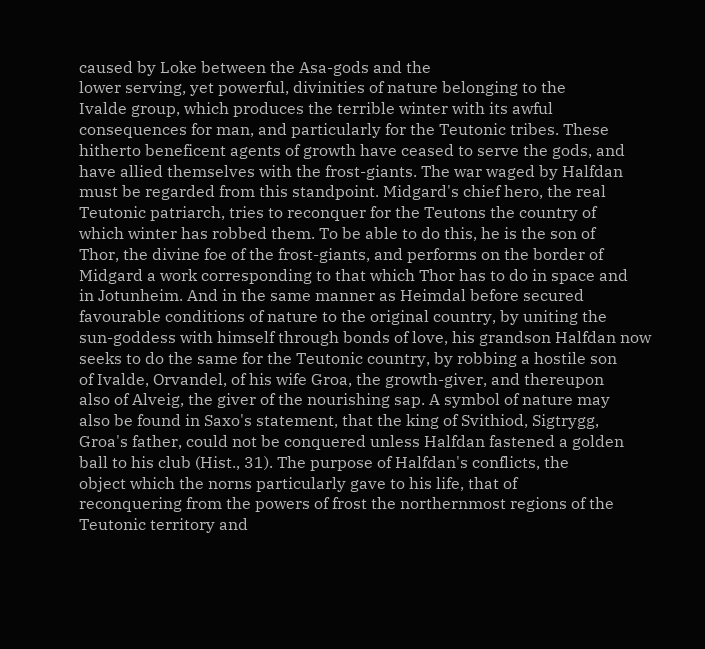caused by Loke between the Asa-gods and the
lower serving, yet powerful, divinities of nature belonging to the
Ivalde group, which produces the terrible winter with its awful
consequences for man, and particularly for the Teutonic tribes. These
hitherto beneficent agents of growth have ceased to serve the gods, and
have allied themselves with the frost-giants. The war waged by Halfdan
must be regarded from this standpoint. Midgard's chief hero, the real
Teutonic patriarch, tries to reconquer for the Teutons the country of
which winter has robbed them. To be able to do this, he is the son of
Thor, the divine foe of the frost-giants, and performs on the border of
Midgard a work corresponding to that which Thor has to do in space and
in Jotunheim. And in the same manner as Heimdal before secured
favourable conditions of nature to the original country, by uniting the
sun-goddess with himself through bonds of love, his grandson Halfdan now
seeks to do the same for the Teutonic country, by robbing a hostile son
of Ivalde, Orvandel, of his wife Groa, the growth-giver, and thereupon
also of Alveig, the giver of the nourishing sap. A symbol of nature may
also be found in Saxo's statement, that the king of Svithiod, Sigtrygg,
Groa's father, could not be conquered unless Halfdan fastened a golden
ball to his club (Hist., 31). The purpose of Halfdan's conflicts, the
object which the norns particularly gave to his life, that of
reconquering from the powers of frost the northernmost regions of the
Teutonic territory and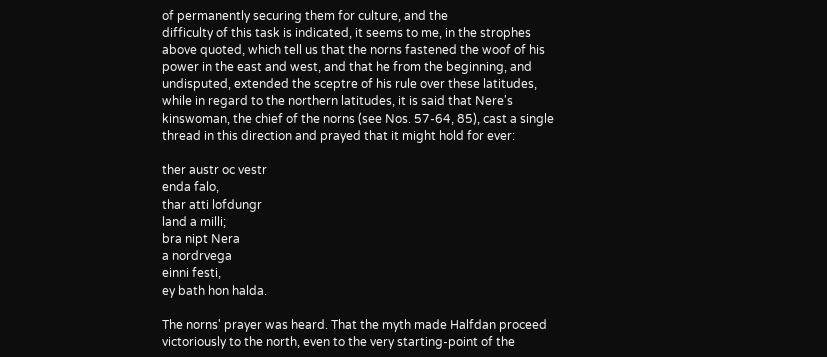of permanently securing them for culture, and the
difficulty of this task is indicated, it seems to me, in the strophes
above quoted, which tell us that the norns fastened the woof of his
power in the east and west, and that he from the beginning, and
undisputed, extended the sceptre of his rule over these latitudes,
while in regard to the northern latitudes, it is said that Nere's
kinswoman, the chief of the norns (see Nos. 57-64, 85), cast a single
thread in this direction and prayed that it might hold for ever:

ther austr oc vestr
enda falo,
thar atti lofdungr
land a milli;
bra nipt Nera
a nordrvega
einni festi,
ey bath hon halda.

The norns' prayer was heard. That the myth made Halfdan proceed
victoriously to the north, even to the very starting-point of the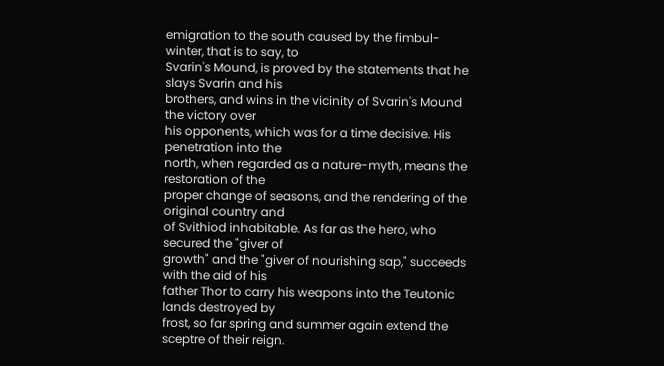emigration to the south caused by the fimbul-winter, that is to say, to
Svarin's Mound, is proved by the statements that he slays Svarin and his
brothers, and wins in the vicinity of Svarin's Mound the victory over
his opponents, which was for a time decisive. His penetration into the
north, when regarded as a nature-myth, means the restoration of the
proper change of seasons, and the rendering of the original country and
of Svithiod inhabitable. As far as the hero, who secured the "giver of
growth" and the "giver of nourishing sap," succeeds with the aid of his
father Thor to carry his weapons into the Teutonic lands destroyed by
frost, so far spring and summer again extend the sceptre of their reign.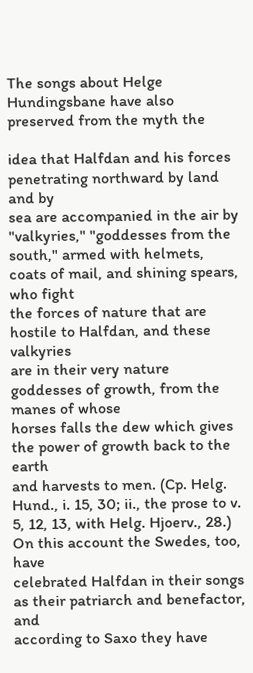The songs about Helge Hundingsbane have also preserved from the myth the

idea that Halfdan and his forces penetrating northward by land and by
sea are accompanied in the air by "valkyries," "goddesses from the
south," armed with helmets, coats of mail, and shining spears, who fight
the forces of nature that are hostile to Halfdan, and these valkyries
are in their very nature goddesses of growth, from the manes of whose
horses falls the dew which gives the power of growth back to the earth
and harvests to men. (Cp. Helg. Hund., i. 15, 30; ii., the prose to v.
5, 12, 13, with Helg. Hjoerv., 28.) On this account the Swedes, too, have
celebrated Halfdan in their songs as their patriarch and benefactor, and
according to Saxo they have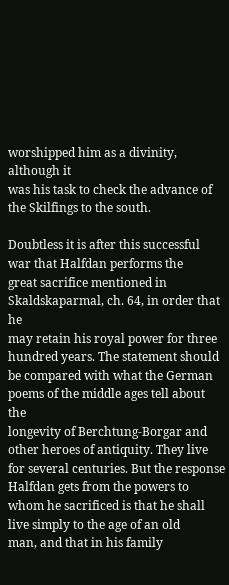worshipped him as a divinity, although it
was his task to check the advance of the Skilfings to the south.

Doubtless it is after this successful war that Halfdan performs the
great sacrifice mentioned in Skaldskaparmal, ch. 64, in order that he
may retain his royal power for three hundred years. The statement should
be compared with what the German poems of the middle ages tell about the
longevity of Berchtung-Borgar and other heroes of antiquity. They live
for several centuries. But the response Halfdan gets from the powers to
whom he sacrificed is that he shall live simply to the age of an old
man, and that in his family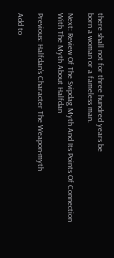there shall not for three hundred years be
born a woman or a fameless man.

Next: Review Of The Svipdag Myth And Its Points Of Connection With The Myth About Halfdan

Previous: Halfdan's Character The Weapon-myth

Add to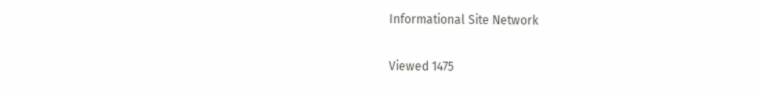Informational Site Network

Viewed 1475